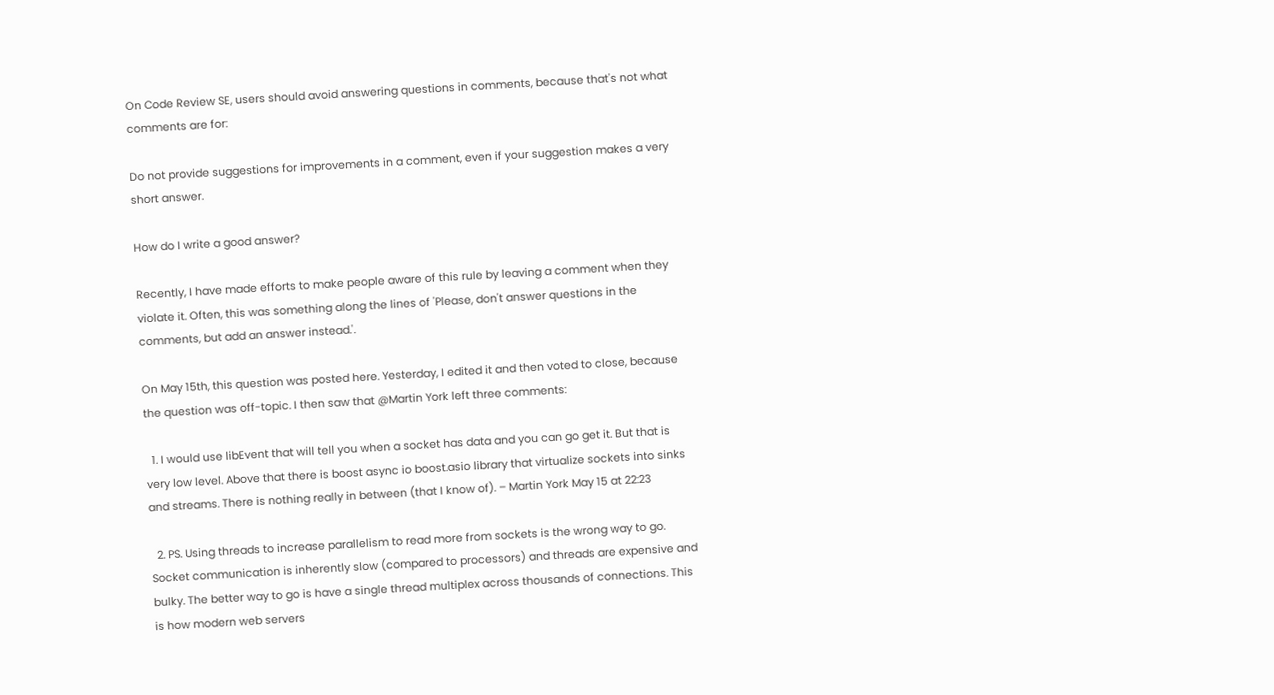On Code Review SE, users should avoid answering questions in comments, because that's not what comments are for:

Do not provide suggestions for improvements in a comment, even if your suggestion makes a very short answer.

How do I write a good answer?

Recently, I have made efforts to make people aware of this rule by leaving a comment when they violate it. Often, this was something along the lines of 'Please, don't answer questions in the comments, but add an answer instead.'.

On May 15th, this question was posted here. Yesterday, I edited it and then voted to close, because the question was off-topic. I then saw that @Martin York left three comments:

  1. I would use libEvent that will tell you when a socket has data and you can go get it. But that is very low level. Above that there is boost async io boost.asio library that virtualize sockets into sinks and streams. There is nothing really in between (that I know of). – Martin York May 15 at 22:23

  2. PS. Using threads to increase parallelism to read more from sockets is the wrong way to go. Socket communication is inherently slow (compared to processors) and threads are expensive and bulky. The better way to go is have a single thread multiplex across thousands of connections. This is how modern web servers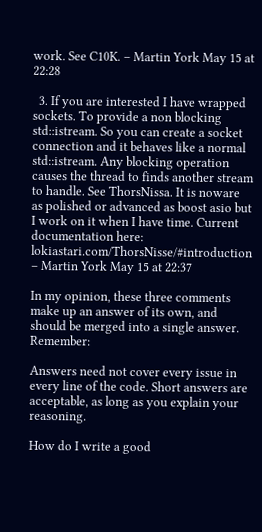work. See C10K. – Martin York May 15 at 22:28

  3. If you are interested I have wrapped sockets. To provide a non blocking std::istream. So you can create a socket connection and it behaves like a normal std::istream. Any blocking operation causes the thread to finds another stream to handle. See ThorsNissa. It is noware as polished or advanced as boost asio but I work on it when I have time. Current documentation here: lokiastari.com/ThorsNisse/#introduction – Martin York May 15 at 22:37

In my opinion, these three comments make up an answer of its own, and should be merged into a single answer. Remember:

Answers need not cover every issue in every line of the code. Short answers are acceptable, as long as you explain your reasoning.

How do I write a good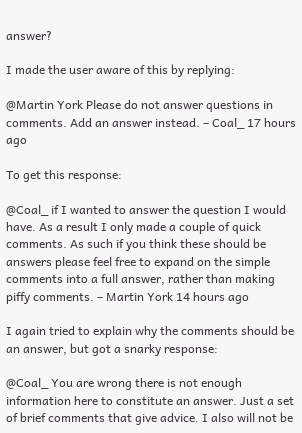answer?

I made the user aware of this by replying:

@Martin York Please do not answer questions in comments. Add an answer instead. – Coal_ 17 hours ago

To get this response:

@Coal_ if I wanted to answer the question I would have. As a result I only made a couple of quick comments. As such if you think these should be answers please feel free to expand on the simple comments into a full answer, rather than making piffy comments. – Martin York 14 hours ago

I again tried to explain why the comments should be an answer, but got a snarky response:

@Coal_ You are wrong there is not enough information here to constitute an answer. Just a set of brief comments that give advice. I also will not be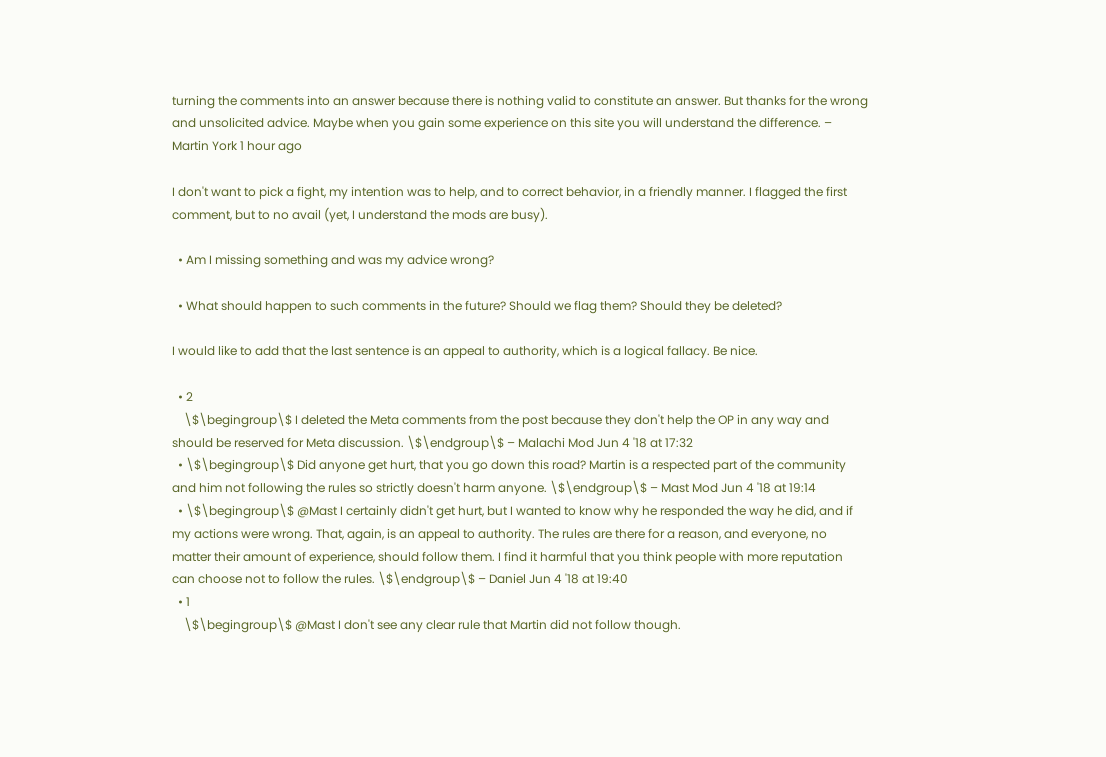turning the comments into an answer because there is nothing valid to constitute an answer. But thanks for the wrong and unsolicited advice. Maybe when you gain some experience on this site you will understand the difference. – Martin York 1 hour ago

I don't want to pick a fight, my intention was to help, and to correct behavior, in a friendly manner. I flagged the first comment, but to no avail (yet, I understand the mods are busy).

  • Am I missing something and was my advice wrong?

  • What should happen to such comments in the future? Should we flag them? Should they be deleted?

I would like to add that the last sentence is an appeal to authority, which is a logical fallacy. Be nice.

  • 2
    \$\begingroup\$ I deleted the Meta comments from the post because they don't help the OP in any way and should be reserved for Meta discussion. \$\endgroup\$ – Malachi Mod Jun 4 '18 at 17:32
  • \$\begingroup\$ Did anyone get hurt, that you go down this road? Martin is a respected part of the community and him not following the rules so strictly doesn't harm anyone. \$\endgroup\$ – Mast Mod Jun 4 '18 at 19:14
  • \$\begingroup\$ @Mast I certainly didn't get hurt, but I wanted to know why he responded the way he did, and if my actions were wrong. That, again, is an appeal to authority. The rules are there for a reason, and everyone, no matter their amount of experience, should follow them. I find it harmful that you think people with more reputation can choose not to follow the rules. \$\endgroup\$ – Daniel Jun 4 '18 at 19:40
  • 1
    \$\begingroup\$ @Mast I don't see any clear rule that Martin did not follow though.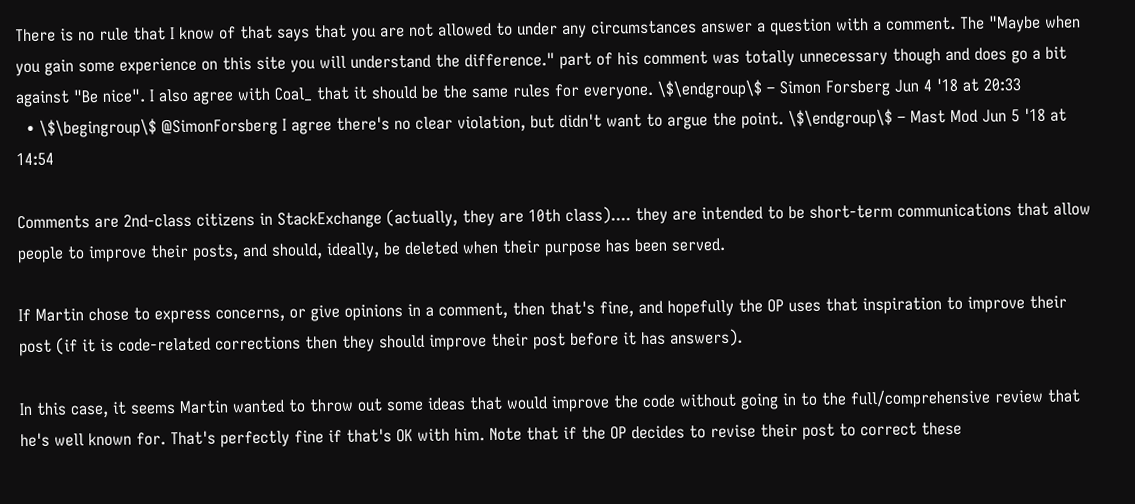There is no rule that I know of that says that you are not allowed to under any circumstances answer a question with a comment. The "Maybe when you gain some experience on this site you will understand the difference." part of his comment was totally unnecessary though and does go a bit against "Be nice". I also agree with Coal_ that it should be the same rules for everyone. \$\endgroup\$ – Simon Forsberg Jun 4 '18 at 20:33
  • \$\begingroup\$ @SimonForsberg I agree there's no clear violation, but didn't want to argue the point. \$\endgroup\$ – Mast Mod Jun 5 '18 at 14:54

Comments are 2nd-class citizens in StackExchange (actually, they are 10th class).... they are intended to be short-term communications that allow people to improve their posts, and should, ideally, be deleted when their purpose has been served.

If Martin chose to express concerns, or give opinions in a comment, then that's fine, and hopefully the OP uses that inspiration to improve their post (if it is code-related corrections then they should improve their post before it has answers).

In this case, it seems Martin wanted to throw out some ideas that would improve the code without going in to the full/comprehensive review that he's well known for. That's perfectly fine if that's OK with him. Note that if the OP decides to revise their post to correct these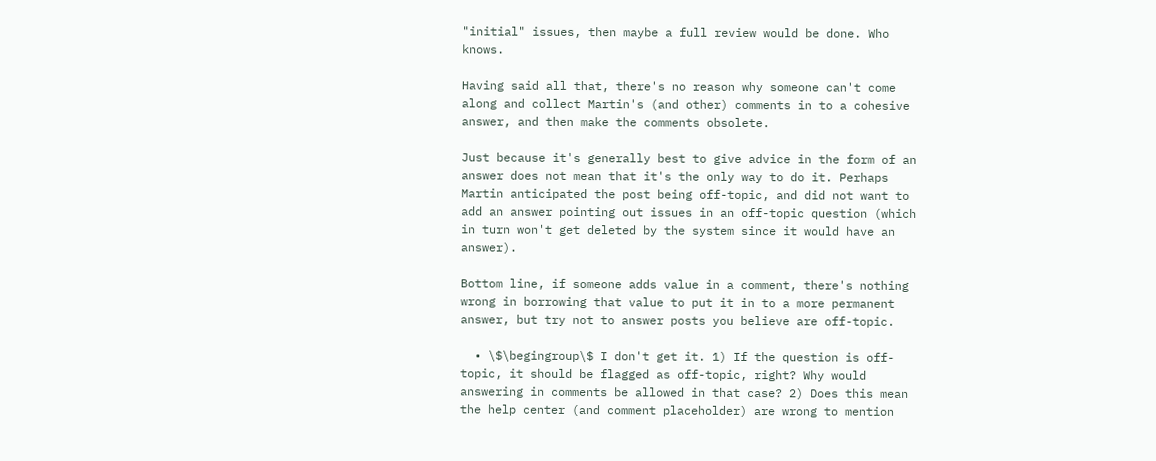"initial" issues, then maybe a full review would be done. Who knows.

Having said all that, there's no reason why someone can't come along and collect Martin's (and other) comments in to a cohesive answer, and then make the comments obsolete.

Just because it's generally best to give advice in the form of an answer does not mean that it's the only way to do it. Perhaps Martin anticipated the post being off-topic, and did not want to add an answer pointing out issues in an off-topic question (which in turn won't get deleted by the system since it would have an answer).

Bottom line, if someone adds value in a comment, there's nothing wrong in borrowing that value to put it in to a more permanent answer, but try not to answer posts you believe are off-topic.

  • \$\begingroup\$ I don't get it. 1) If the question is off-topic, it should be flagged as off-topic, right? Why would answering in comments be allowed in that case? 2) Does this mean the help center (and comment placeholder) are wrong to mention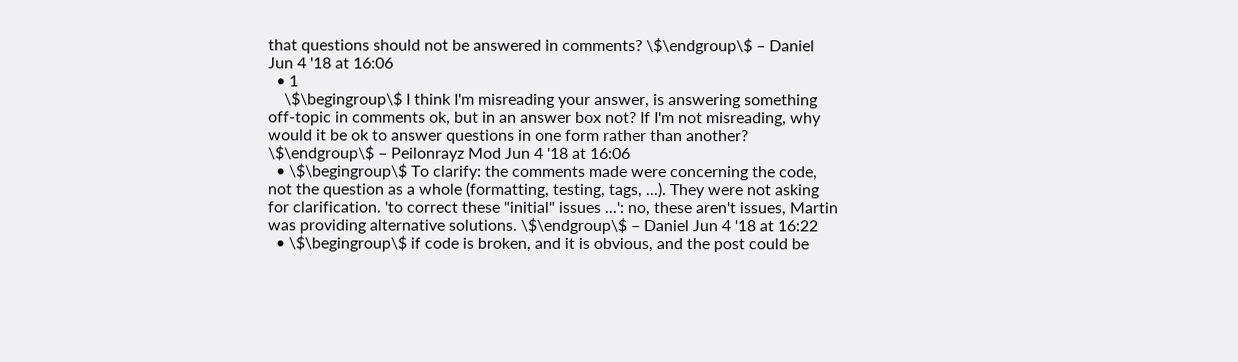that questions should not be answered in comments? \$\endgroup\$ – Daniel Jun 4 '18 at 16:06
  • 1
    \$\begingroup\$ I think I'm misreading your answer, is answering something off-topic in comments ok, but in an answer box not? If I'm not misreading, why would it be ok to answer questions in one form rather than another? \$\endgroup\$ – Peilonrayz Mod Jun 4 '18 at 16:06
  • \$\begingroup\$ To clarify: the comments made were concerning the code, not the question as a whole (formatting, testing, tags, ...). They were not asking for clarification. 'to correct these "initial" issues ...': no, these aren't issues, Martin was providing alternative solutions. \$\endgroup\$ – Daniel Jun 4 '18 at 16:22
  • \$\begingroup\$ if code is broken, and it is obvious, and the post could be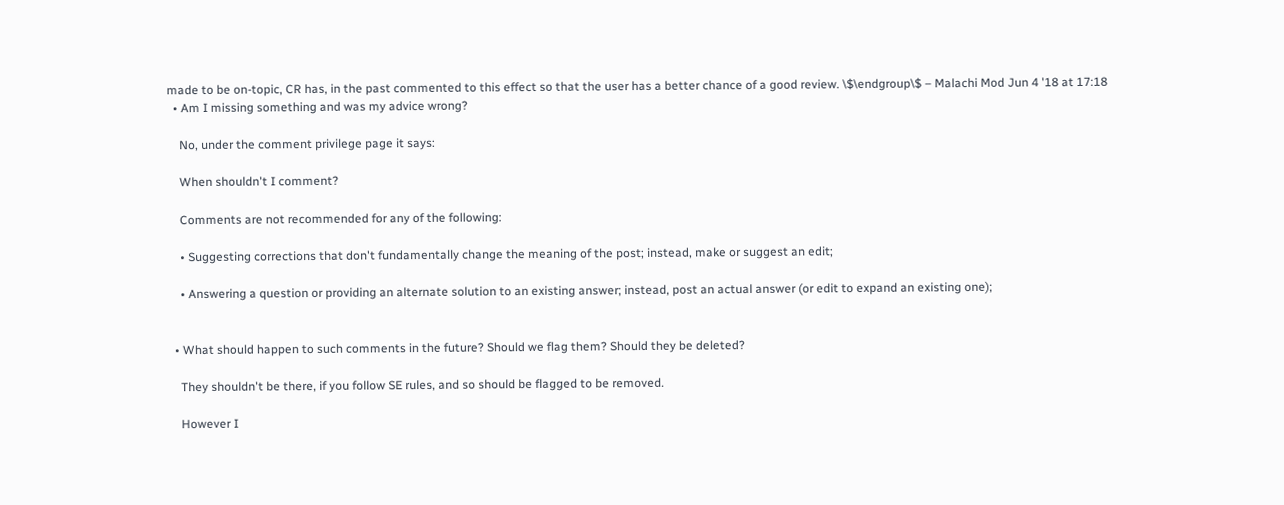made to be on-topic, CR has, in the past commented to this effect so that the user has a better chance of a good review. \$\endgroup\$ – Malachi Mod Jun 4 '18 at 17:18
  • Am I missing something and was my advice wrong?

    No, under the comment privilege page it says:

    When shouldn't I comment?

    Comments are not recommended for any of the following:

    • Suggesting corrections that don't fundamentally change the meaning of the post; instead, make or suggest an edit;

    • Answering a question or providing an alternate solution to an existing answer; instead, post an actual answer (or edit to expand an existing one);


  • What should happen to such comments in the future? Should we flag them? Should they be deleted?

    They shouldn't be there, if you follow SE rules, and so should be flagged to be removed.

    However I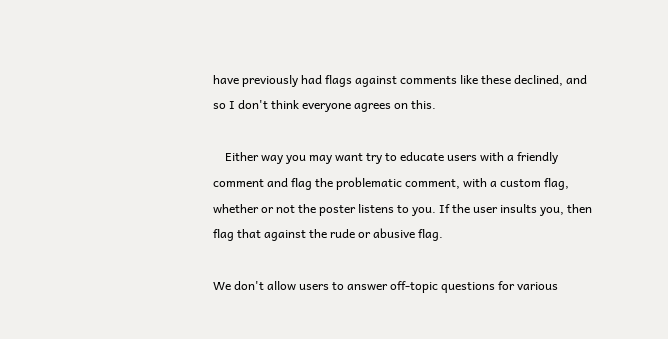have previously had flags against comments like these declined, and so I don't think everyone agrees on this.

    Either way you may want try to educate users with a friendly comment and flag the problematic comment, with a custom flag, whether or not the poster listens to you. If the user insults you, then flag that against the rude or abusive flag.

We don't allow users to answer off-topic questions for various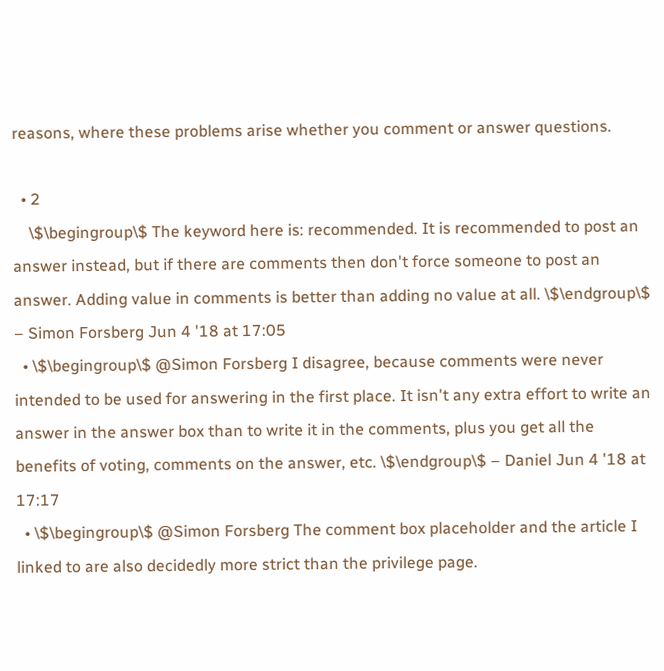reasons, where these problems arise whether you comment or answer questions.

  • 2
    \$\begingroup\$ The keyword here is: recommended. It is recommended to post an answer instead, but if there are comments then don't force someone to post an answer. Adding value in comments is better than adding no value at all. \$\endgroup\$ – Simon Forsberg Jun 4 '18 at 17:05
  • \$\begingroup\$ @Simon Forsberg I disagree, because comments were never intended to be used for answering in the first place. It isn't any extra effort to write an answer in the answer box than to write it in the comments, plus you get all the benefits of voting, comments on the answer, etc. \$\endgroup\$ – Daniel Jun 4 '18 at 17:17
  • \$\begingroup\$ @Simon Forsberg The comment box placeholder and the article I linked to are also decidedly more strict than the privilege page.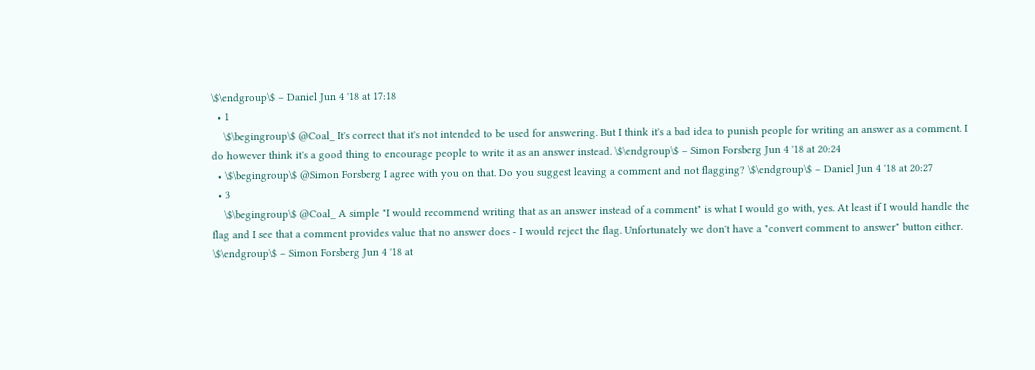\$\endgroup\$ – Daniel Jun 4 '18 at 17:18
  • 1
    \$\begingroup\$ @Coal_ It's correct that it's not intended to be used for answering. But I think it's a bad idea to punish people for writing an answer as a comment. I do however think it's a good thing to encourage people to write it as an answer instead. \$\endgroup\$ – Simon Forsberg Jun 4 '18 at 20:24
  • \$\begingroup\$ @Simon Forsberg I agree with you on that. Do you suggest leaving a comment and not flagging? \$\endgroup\$ – Daniel Jun 4 '18 at 20:27
  • 3
    \$\begingroup\$ @Coal_ A simple "I would recommend writing that as an answer instead of a comment" is what I would go with, yes. At least if I would handle the flag and I see that a comment provides value that no answer does - I would reject the flag. Unfortunately we don't have a "convert comment to answer" button either. \$\endgroup\$ – Simon Forsberg Jun 4 '18 at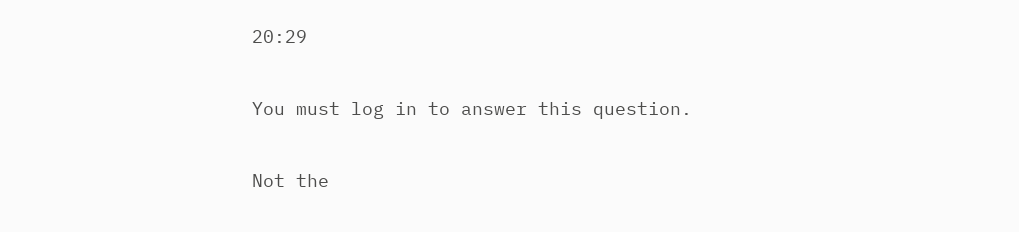20:29

You must log in to answer this question.

Not the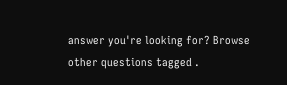answer you're looking for? Browse other questions tagged .